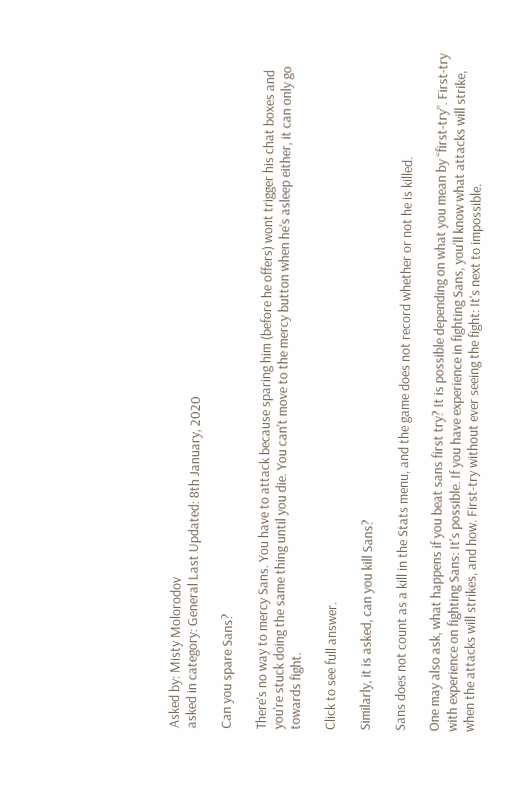Asked by: Misty Molorodov
asked in category: General Last Updated: 8th January, 2020

Can you spare Sans?

There's no way to mercy Sans. You have to attack because sparing him (before he offers) wont trigger his chat boxes and you're stuck doing the same thing until you die. You can't move to the mercy button when he's asleep either, it can only go towards fight.

Click to see full answer.

Similarly, it is asked, can you kill Sans?

Sans does not count as a kill in the Stats menu, and the game does not record whether or not he is killed.

One may also ask, what happens if you beat sans first try? It is possible depending on what you mean by “first-try”. First-try with experience on fighting Sans: It's possible. If you have experience in fighting Sans, you'll know what attacks will strike, when the attacks will strikes, and how. First-try without ever seeing the fight: It's next to impossible.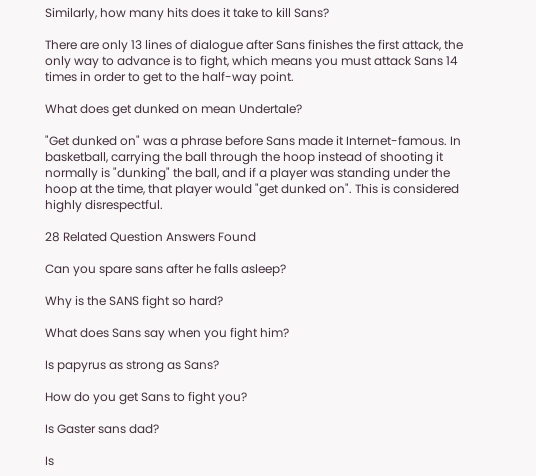Similarly, how many hits does it take to kill Sans?

There are only 13 lines of dialogue after Sans finishes the first attack, the only way to advance is to fight, which means you must attack Sans 14 times in order to get to the half-way point.

What does get dunked on mean Undertale?

"Get dunked on" was a phrase before Sans made it Internet-famous. In basketball, carrying the ball through the hoop instead of shooting it normally is "dunking" the ball, and if a player was standing under the hoop at the time, that player would "get dunked on". This is considered highly disrespectful.

28 Related Question Answers Found

Can you spare sans after he falls asleep?

Why is the SANS fight so hard?

What does Sans say when you fight him?

Is papyrus as strong as Sans?

How do you get Sans to fight you?

Is Gaster sans dad?

Is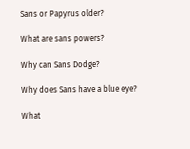Sans or Papyrus older?

What are sans powers?

Why can Sans Dodge?

Why does Sans have a blue eye?

What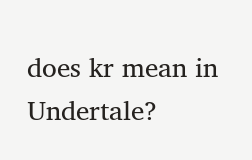does kr mean in Undertale?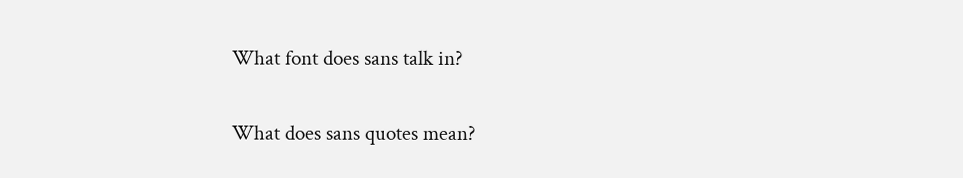What font does sans talk in?

What does sans quotes mean?